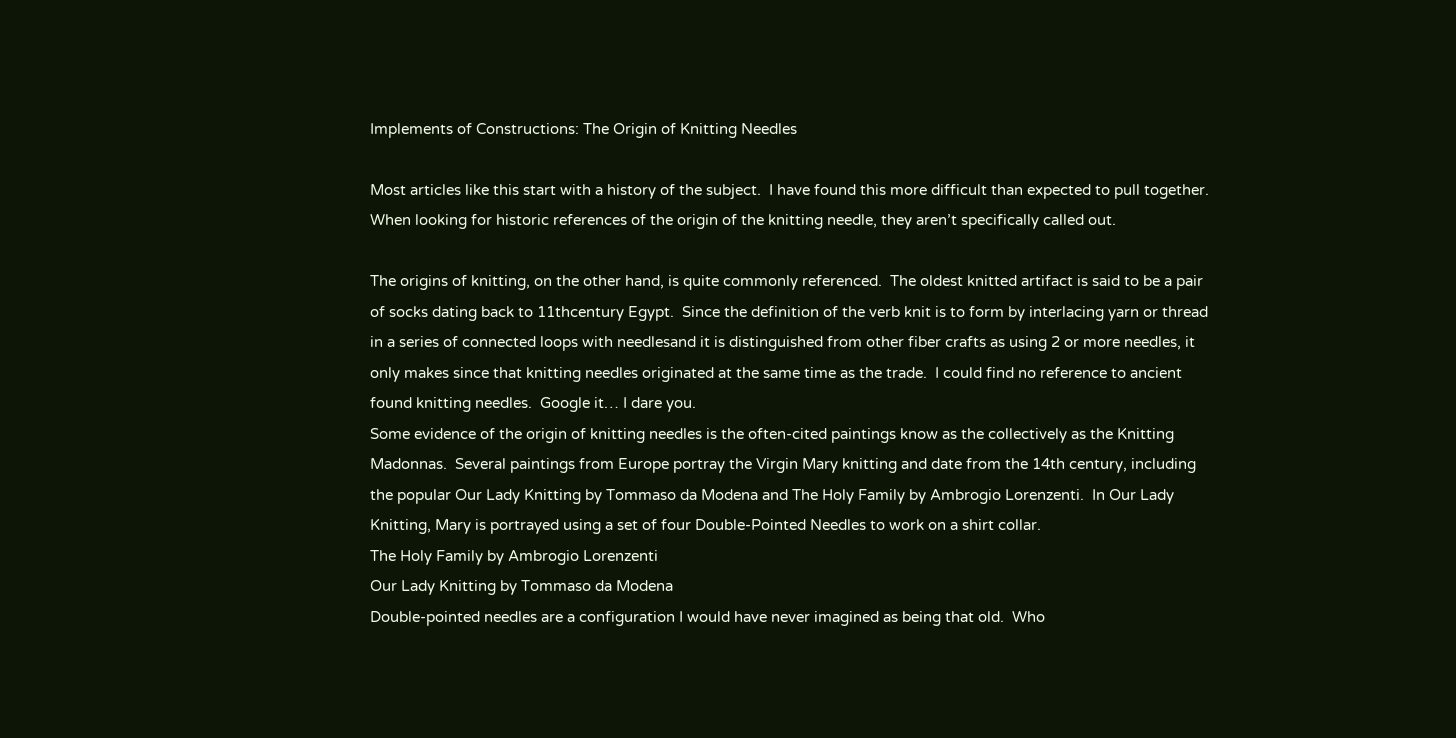Implements of Constructions: The Origin of Knitting Needles

Most articles like this start with a history of the subject.  I have found this more difficult than expected to pull together. When looking for historic references of the origin of the knitting needle, they aren’t specifically called out.

The origins of knitting, on the other hand, is quite commonly referenced.  The oldest knitted artifact is said to be a pair of socks dating back to 11thcentury Egypt.  Since the definition of the verb knit is to form by interlacing yarn or thread in a series of connected loops with needlesand it is distinguished from other fiber crafts as using 2 or more needles, it only makes since that knitting needles originated at the same time as the trade.  I could find no reference to ancient found knitting needles.  Google it… I dare you.
Some evidence of the origin of knitting needles is the often-cited paintings know as the collectively as the Knitting Madonnas.  Several paintings from Europe portray the Virgin Mary knitting and date from the 14th century, including the popular Our Lady Knitting by Tommaso da Modena and The Holy Family by Ambrogio Lorenzenti.  In Our Lady Knitting, Mary is portrayed using a set of four Double-Pointed Needles to work on a shirt collar.
The Holy Family by Ambrogio Lorenzenti
Our Lady Knitting by Tommaso da Modena
Double-pointed needles are a configuration I would have never imagined as being that old.  Who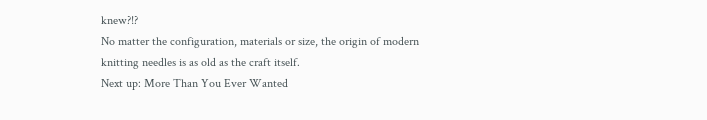knew?!?
No matter the configuration, materials or size, the origin of modern knitting needles is as old as the craft itself.
Next up: More Than You Ever Wanted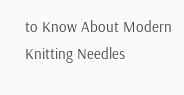to Know About Modern Knitting Needles